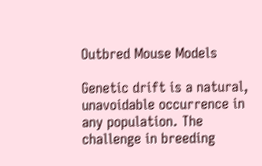Outbred Mouse Models

Genetic drift is a natural, unavoidable occurrence in any population. The challenge in breeding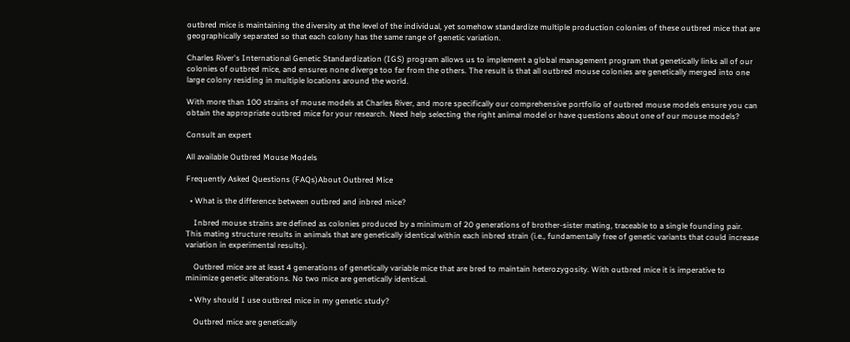outbred mice is maintaining the diversity at the level of the individual, yet somehow standardize multiple production colonies of these outbred mice that are geographically separated so that each colony has the same range of genetic variation.

Charles River's International Genetic Standardization (IGS) program allows us to implement a global management program that genetically links all of our colonies of outbred mice, and ensures none diverge too far from the others. The result is that all outbred mouse colonies are genetically merged into one large colony residing in multiple locations around the world.

With more than 100 strains of mouse models at Charles River, and more specifically our comprehensive portfolio of outbred mouse models ensure you can obtain the appropriate outbred mice for your research. Need help selecting the right animal model or have questions about one of our mouse models?

Consult an expert

All available Outbred Mouse Models

Frequently Asked Questions (FAQs)About Outbred Mice

  • What is the difference between outbred and inbred mice?

    Inbred mouse strains are defined as colonies produced by a minimum of 20 generations of brother-sister mating, traceable to a single founding pair. This mating structure results in animals that are genetically identical within each inbred strain (i.e., fundamentally free of genetic variants that could increase variation in experimental results).

    Outbred mice are at least 4 generations of genetically variable mice that are bred to maintain heterozygosity. With outbred mice it is imperative to minimize genetic alterations. No two mice are genetically identical.

  • Why should I use outbred mice in my genetic study?

    Outbred mice are genetically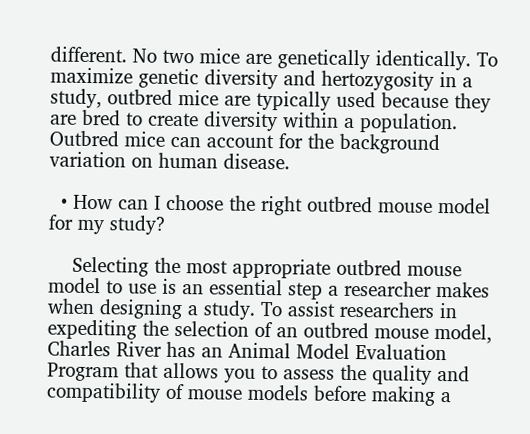different. No two mice are genetically identically. To maximize genetic diversity and hertozygosity in a study, outbred mice are typically used because they are bred to create diversity within a population. Outbred mice can account for the background variation on human disease.

  • How can I choose the right outbred mouse model for my study?

    Selecting the most appropriate outbred mouse model to use is an essential step a researcher makes when designing a study. To assist researchers in expediting the selection of an outbred mouse model, Charles River has an Animal Model Evaluation Program that allows you to assess the quality and compatibility of mouse models before making a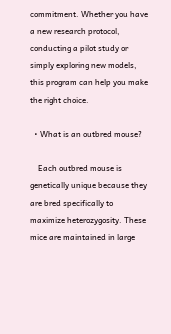commitment. Whether you have a new research protocol, conducting a pilot study or simply exploring new models, this program can help you make the right choice.

  • What is an outbred mouse?

    Each outbred mouse is genetically unique because they are bred specifically to maximize heterozygosity. These mice are maintained in large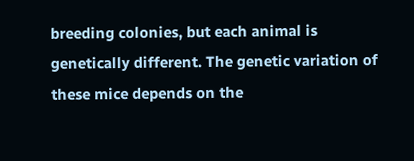breeding colonies, but each animal is genetically different. The genetic variation of these mice depends on the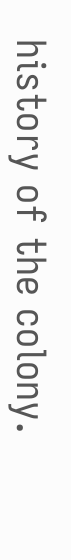history of the colony.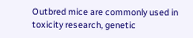Outbred mice are commonly used in toxicity research, genetic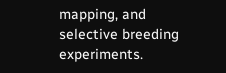mapping, and selective breeding experiments.